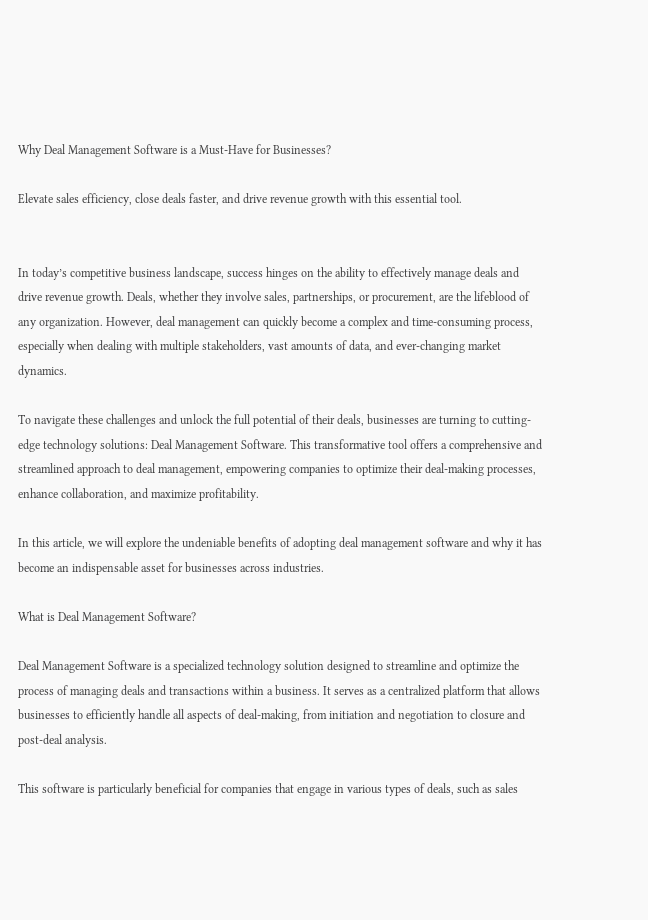Why Deal Management Software is a Must-Have for Businesses?

Elevate sales efficiency, close deals faster, and drive revenue growth with this essential tool.


In today’s competitive business landscape, success hinges on the ability to effectively manage deals and drive revenue growth. Deals, whether they involve sales, partnerships, or procurement, are the lifeblood of any organization. However, deal management can quickly become a complex and time-consuming process, especially when dealing with multiple stakeholders, vast amounts of data, and ever-changing market dynamics.

To navigate these challenges and unlock the full potential of their deals, businesses are turning to cutting-edge technology solutions: Deal Management Software. This transformative tool offers a comprehensive and streamlined approach to deal management, empowering companies to optimize their deal-making processes, enhance collaboration, and maximize profitability.

In this article, we will explore the undeniable benefits of adopting deal management software and why it has become an indispensable asset for businesses across industries.

What is Deal Management Software?

Deal Management Software is a specialized technology solution designed to streamline and optimize the process of managing deals and transactions within a business. It serves as a centralized platform that allows businesses to efficiently handle all aspects of deal-making, from initiation and negotiation to closure and post-deal analysis.

This software is particularly beneficial for companies that engage in various types of deals, such as sales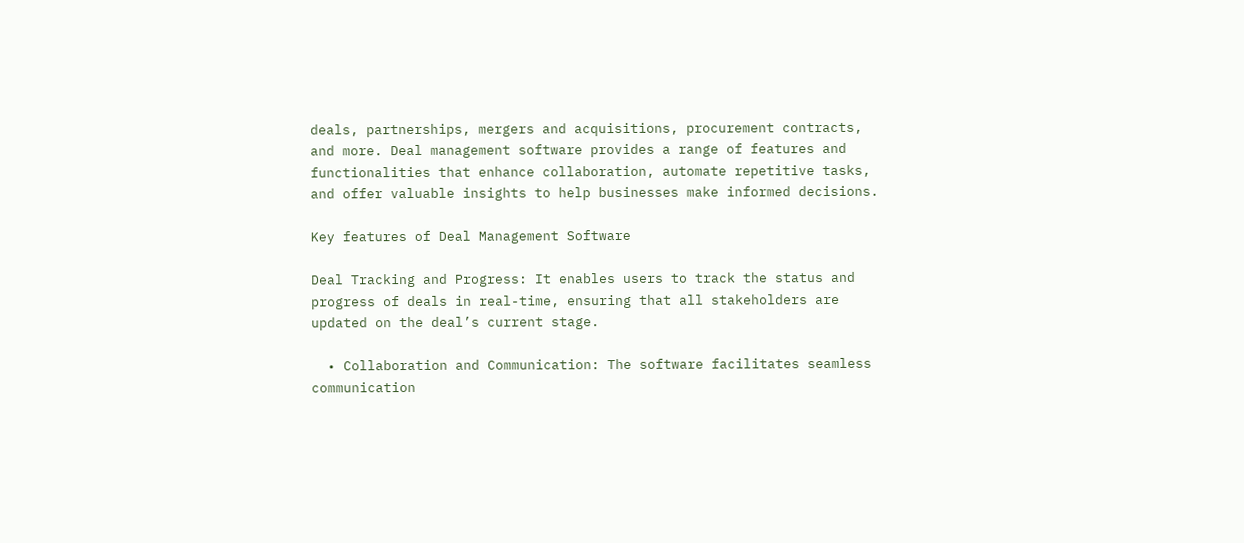deals, partnerships, mergers and acquisitions, procurement contracts, and more. Deal management software provides a range of features and functionalities that enhance collaboration, automate repetitive tasks, and offer valuable insights to help businesses make informed decisions.

Key features of Deal Management Software

Deal Tracking and Progress: It enables users to track the status and progress of deals in real-time, ensuring that all stakeholders are updated on the deal’s current stage.

  • Collaboration and Communication: The software facilitates seamless communication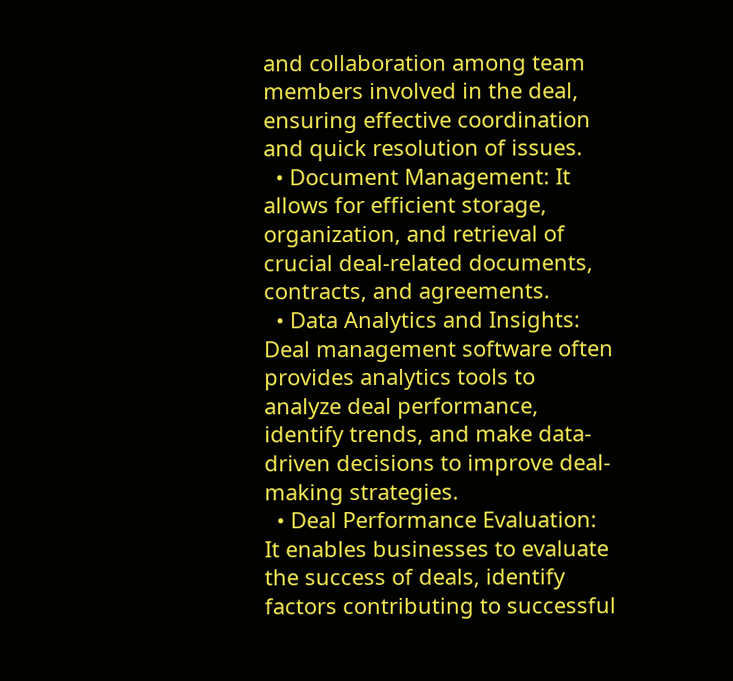and collaboration among team members involved in the deal, ensuring effective coordination and quick resolution of issues.
  • Document Management: It allows for efficient storage, organization, and retrieval of crucial deal-related documents, contracts, and agreements.
  • Data Analytics and Insights: Deal management software often provides analytics tools to analyze deal performance, identify trends, and make data-driven decisions to improve deal-making strategies.
  • Deal Performance Evaluation: It enables businesses to evaluate the success of deals, identify factors contributing to successful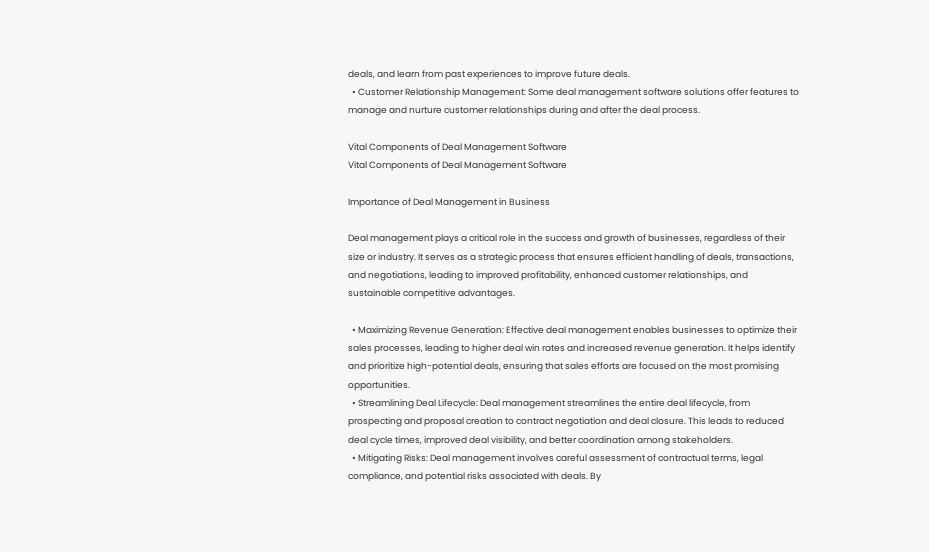deals, and learn from past experiences to improve future deals.
  • Customer Relationship Management: Some deal management software solutions offer features to manage and nurture customer relationships during and after the deal process.

Vital Components of Deal Management Software
Vital Components of Deal Management Software

Importance of Deal Management in Business

Deal management plays a critical role in the success and growth of businesses, regardless of their size or industry. It serves as a strategic process that ensures efficient handling of deals, transactions, and negotiations, leading to improved profitability, enhanced customer relationships, and sustainable competitive advantages.

  • Maximizing Revenue Generation: Effective deal management enables businesses to optimize their sales processes, leading to higher deal win rates and increased revenue generation. It helps identify and prioritize high-potential deals, ensuring that sales efforts are focused on the most promising opportunities.
  • Streamlining Deal Lifecycle: Deal management streamlines the entire deal lifecycle, from prospecting and proposal creation to contract negotiation and deal closure. This leads to reduced deal cycle times, improved deal visibility, and better coordination among stakeholders.
  • Mitigating Risks: Deal management involves careful assessment of contractual terms, legal compliance, and potential risks associated with deals. By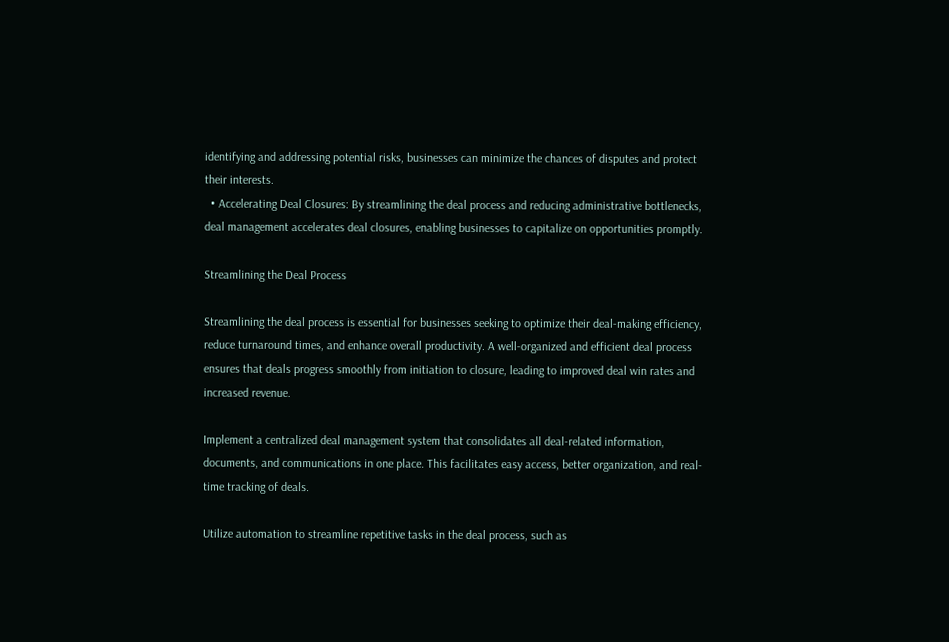identifying and addressing potential risks, businesses can minimize the chances of disputes and protect their interests.
  • Accelerating Deal Closures: By streamlining the deal process and reducing administrative bottlenecks, deal management accelerates deal closures, enabling businesses to capitalize on opportunities promptly.

Streamlining the Deal Process

Streamlining the deal process is essential for businesses seeking to optimize their deal-making efficiency, reduce turnaround times, and enhance overall productivity. A well-organized and efficient deal process ensures that deals progress smoothly from initiation to closure, leading to improved deal win rates and increased revenue.

Implement a centralized deal management system that consolidates all deal-related information, documents, and communications in one place. This facilitates easy access, better organization, and real-time tracking of deals.

Utilize automation to streamline repetitive tasks in the deal process, such as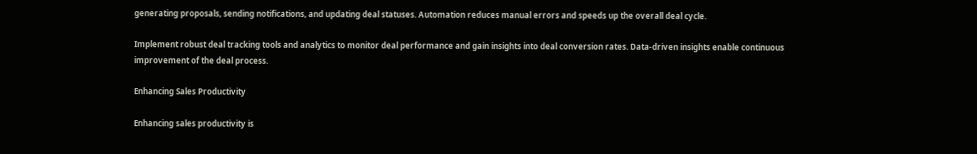generating proposals, sending notifications, and updating deal statuses. Automation reduces manual errors and speeds up the overall deal cycle.

Implement robust deal tracking tools and analytics to monitor deal performance and gain insights into deal conversion rates. Data-driven insights enable continuous improvement of the deal process.

Enhancing Sales Productivity

Enhancing sales productivity is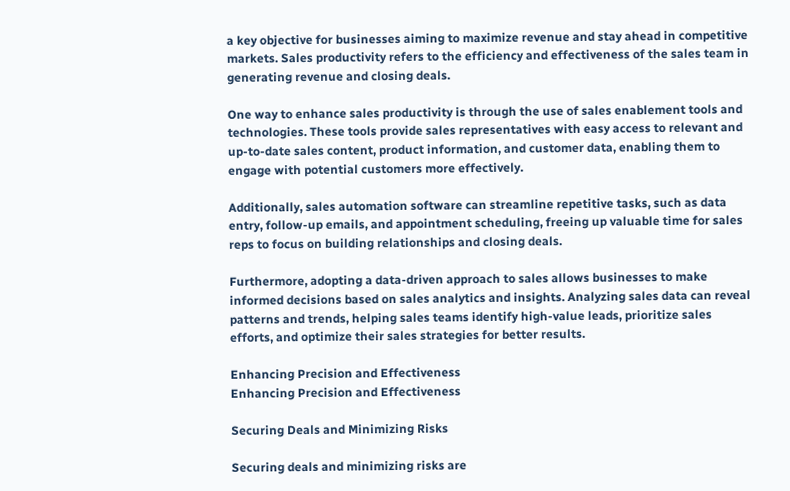a key objective for businesses aiming to maximize revenue and stay ahead in competitive markets. Sales productivity refers to the efficiency and effectiveness of the sales team in generating revenue and closing deals.

One way to enhance sales productivity is through the use of sales enablement tools and technologies. These tools provide sales representatives with easy access to relevant and up-to-date sales content, product information, and customer data, enabling them to engage with potential customers more effectively.

Additionally, sales automation software can streamline repetitive tasks, such as data entry, follow-up emails, and appointment scheduling, freeing up valuable time for sales reps to focus on building relationships and closing deals.

Furthermore, adopting a data-driven approach to sales allows businesses to make informed decisions based on sales analytics and insights. Analyzing sales data can reveal patterns and trends, helping sales teams identify high-value leads, prioritize sales efforts, and optimize their sales strategies for better results.

Enhancing Precision and Effectiveness
Enhancing Precision and Effectiveness

Securing Deals and Minimizing Risks

Securing deals and minimizing risks are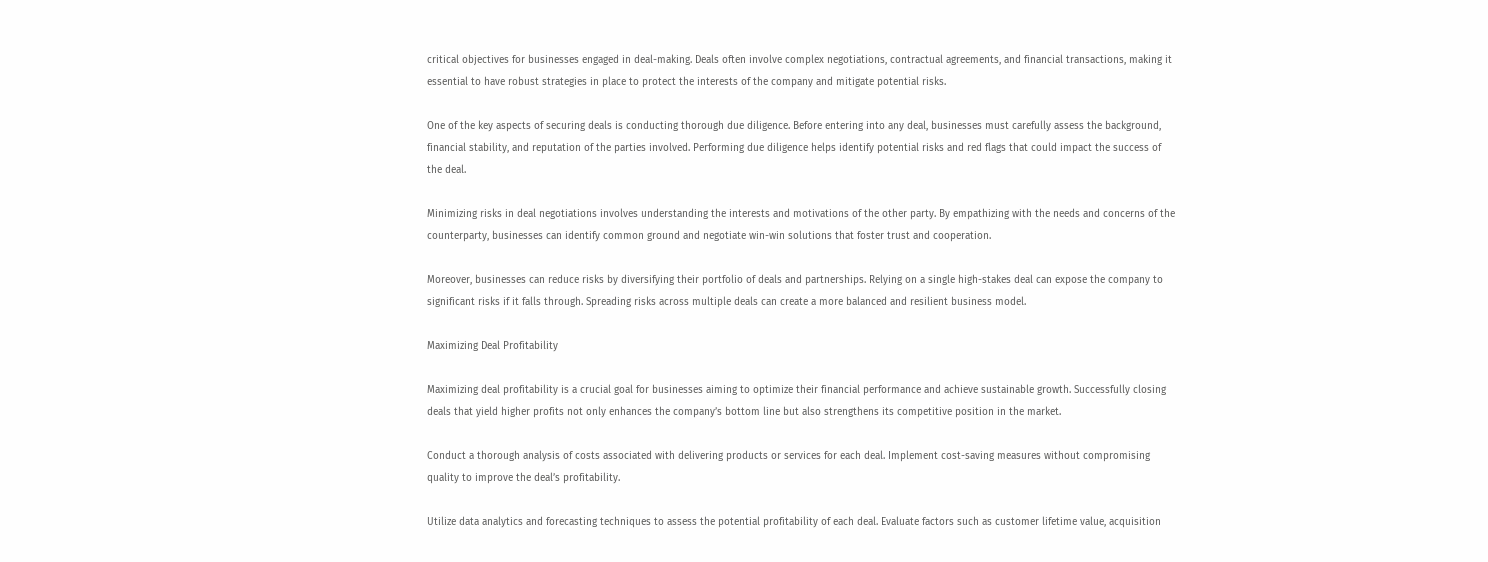critical objectives for businesses engaged in deal-making. Deals often involve complex negotiations, contractual agreements, and financial transactions, making it essential to have robust strategies in place to protect the interests of the company and mitigate potential risks.

One of the key aspects of securing deals is conducting thorough due diligence. Before entering into any deal, businesses must carefully assess the background, financial stability, and reputation of the parties involved. Performing due diligence helps identify potential risks and red flags that could impact the success of the deal.

Minimizing risks in deal negotiations involves understanding the interests and motivations of the other party. By empathizing with the needs and concerns of the counterparty, businesses can identify common ground and negotiate win-win solutions that foster trust and cooperation.

Moreover, businesses can reduce risks by diversifying their portfolio of deals and partnerships. Relying on a single high-stakes deal can expose the company to significant risks if it falls through. Spreading risks across multiple deals can create a more balanced and resilient business model.

Maximizing Deal Profitability

Maximizing deal profitability is a crucial goal for businesses aiming to optimize their financial performance and achieve sustainable growth. Successfully closing deals that yield higher profits not only enhances the company’s bottom line but also strengthens its competitive position in the market.

Conduct a thorough analysis of costs associated with delivering products or services for each deal. Implement cost-saving measures without compromising quality to improve the deal’s profitability.

Utilize data analytics and forecasting techniques to assess the potential profitability of each deal. Evaluate factors such as customer lifetime value, acquisition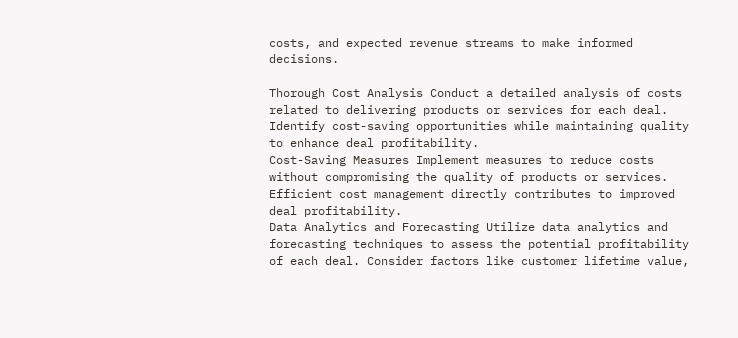costs, and expected revenue streams to make informed decisions.

Thorough Cost Analysis Conduct a detailed analysis of costs related to delivering products or services for each deal. Identify cost-saving opportunities while maintaining quality to enhance deal profitability.
Cost-Saving Measures Implement measures to reduce costs without compromising the quality of products or services. Efficient cost management directly contributes to improved deal profitability.
Data Analytics and Forecasting Utilize data analytics and forecasting techniques to assess the potential profitability of each deal. Consider factors like customer lifetime value,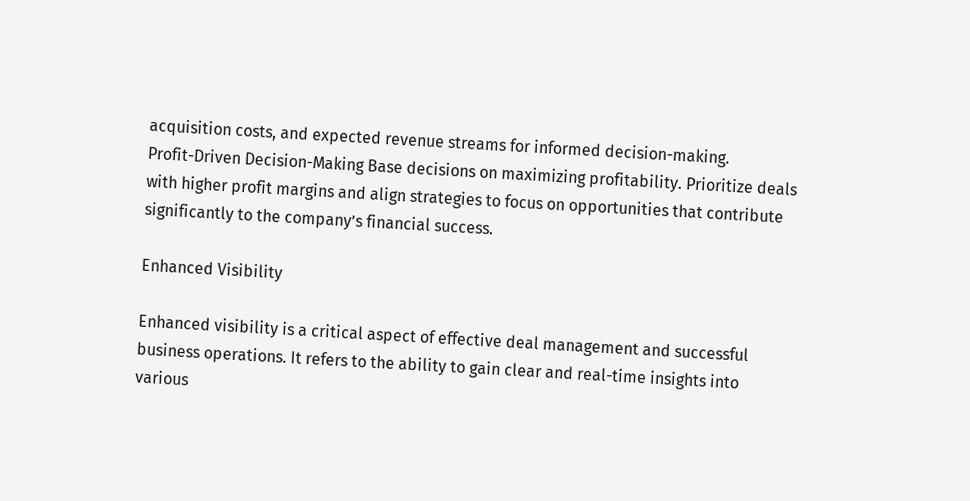acquisition costs, and expected revenue streams for informed decision-making.
Profit-Driven Decision-Making Base decisions on maximizing profitability. Prioritize deals with higher profit margins and align strategies to focus on opportunities that contribute significantly to the company’s financial success.

Enhanced Visibility

Enhanced visibility is a critical aspect of effective deal management and successful business operations. It refers to the ability to gain clear and real-time insights into various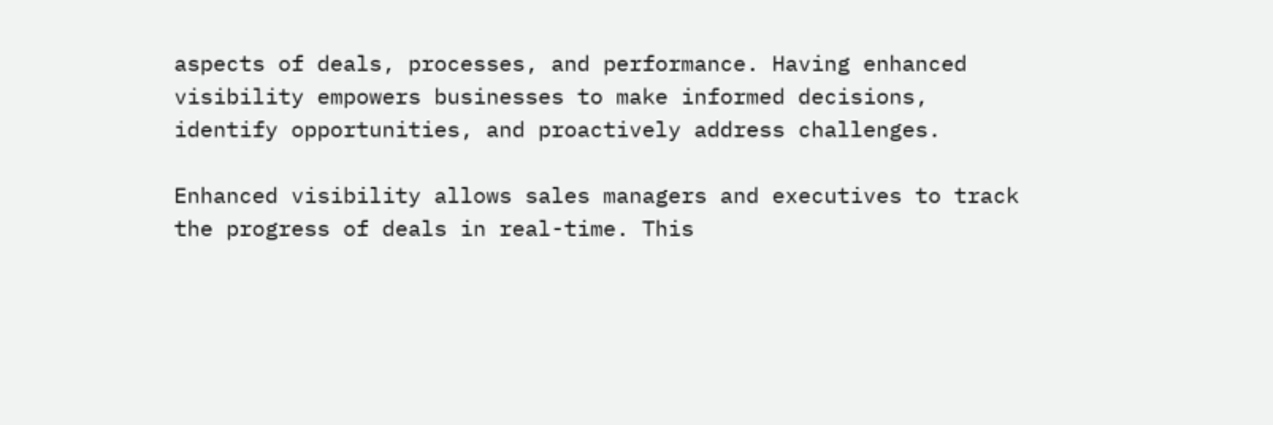aspects of deals, processes, and performance. Having enhanced visibility empowers businesses to make informed decisions, identify opportunities, and proactively address challenges.

Enhanced visibility allows sales managers and executives to track the progress of deals in real-time. This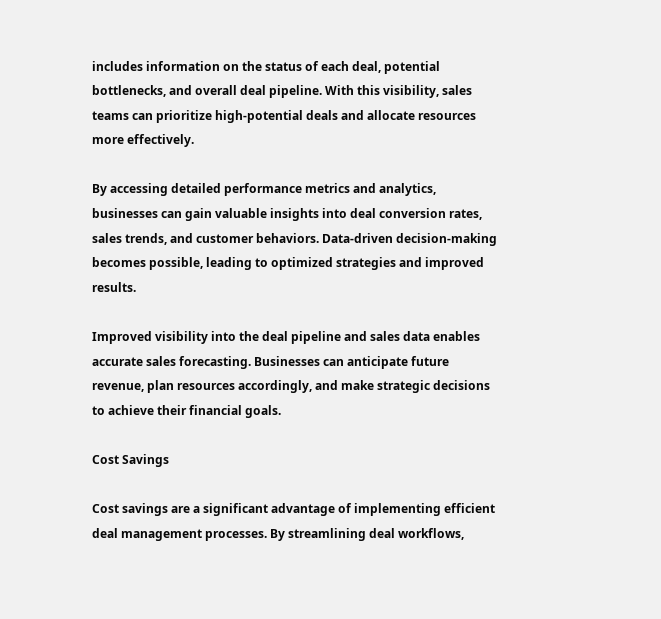includes information on the status of each deal, potential bottlenecks, and overall deal pipeline. With this visibility, sales teams can prioritize high-potential deals and allocate resources more effectively.

By accessing detailed performance metrics and analytics, businesses can gain valuable insights into deal conversion rates, sales trends, and customer behaviors. Data-driven decision-making becomes possible, leading to optimized strategies and improved results.

Improved visibility into the deal pipeline and sales data enables accurate sales forecasting. Businesses can anticipate future revenue, plan resources accordingly, and make strategic decisions to achieve their financial goals.

Cost Savings

Cost savings are a significant advantage of implementing efficient deal management processes. By streamlining deal workflows,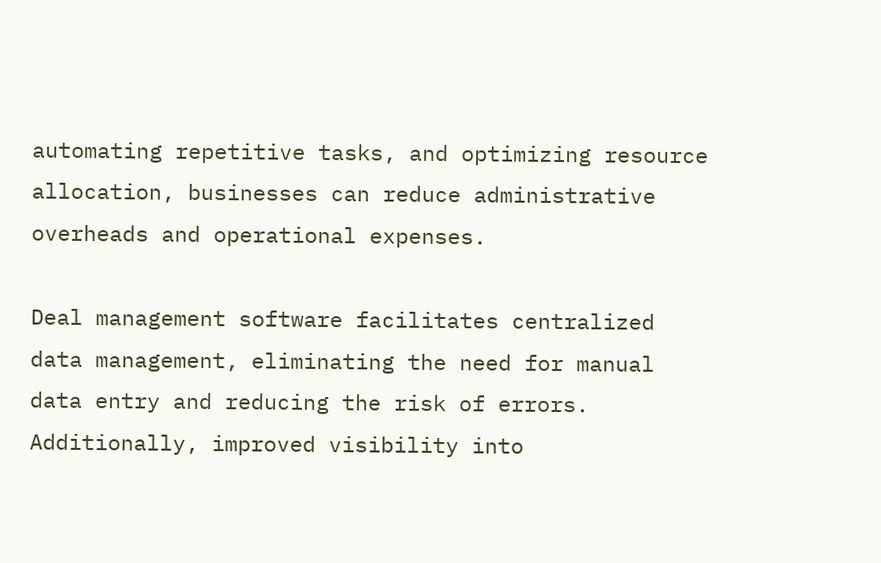automating repetitive tasks, and optimizing resource allocation, businesses can reduce administrative overheads and operational expenses.

Deal management software facilitates centralized data management, eliminating the need for manual data entry and reducing the risk of errors. Additionally, improved visibility into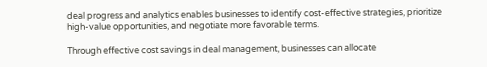deal progress and analytics enables businesses to identify cost-effective strategies, prioritize high-value opportunities, and negotiate more favorable terms.

Through effective cost savings in deal management, businesses can allocate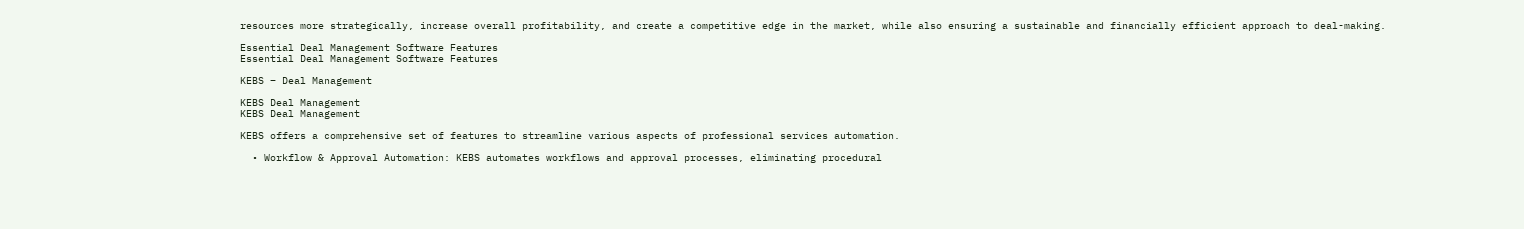resources more strategically, increase overall profitability, and create a competitive edge in the market, while also ensuring a sustainable and financially efficient approach to deal-making.

Essential Deal Management Software Features
Essential Deal Management Software Features

KEBS – Deal Management

KEBS Deal Management
KEBS Deal Management

KEBS offers a comprehensive set of features to streamline various aspects of professional services automation.

  • Workflow & Approval Automation: KEBS automates workflows and approval processes, eliminating procedural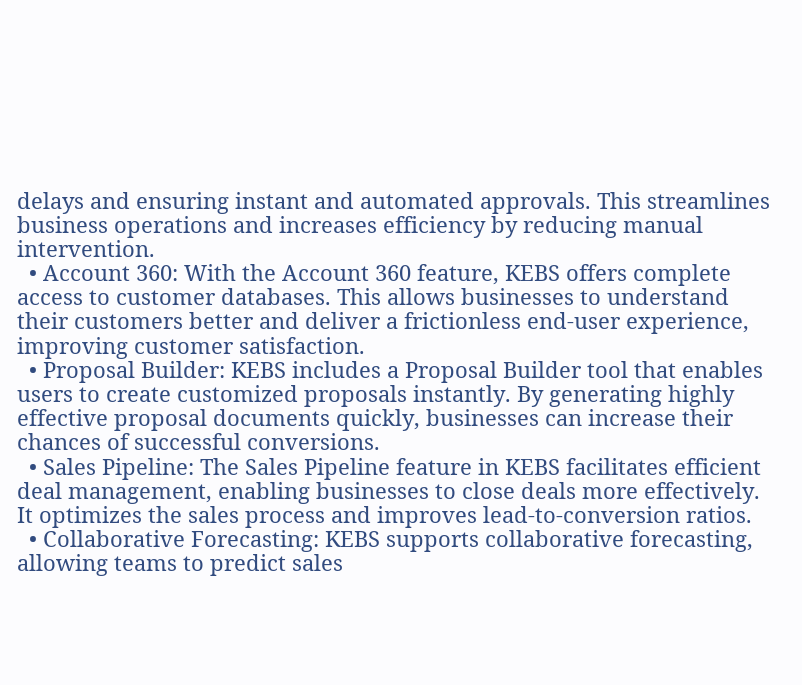delays and ensuring instant and automated approvals. This streamlines business operations and increases efficiency by reducing manual intervention.
  • Account 360: With the Account 360 feature, KEBS offers complete access to customer databases. This allows businesses to understand their customers better and deliver a frictionless end-user experience, improving customer satisfaction.
  • Proposal Builder: KEBS includes a Proposal Builder tool that enables users to create customized proposals instantly. By generating highly effective proposal documents quickly, businesses can increase their chances of successful conversions.
  • Sales Pipeline: The Sales Pipeline feature in KEBS facilitates efficient deal management, enabling businesses to close deals more effectively. It optimizes the sales process and improves lead-to-conversion ratios.
  • Collaborative Forecasting: KEBS supports collaborative forecasting, allowing teams to predict sales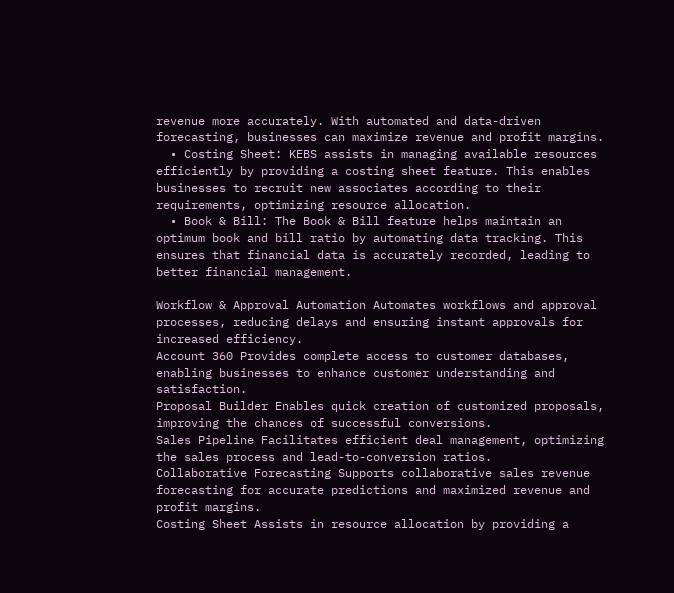revenue more accurately. With automated and data-driven forecasting, businesses can maximize revenue and profit margins.
  • Costing Sheet: KEBS assists in managing available resources efficiently by providing a costing sheet feature. This enables businesses to recruit new associates according to their requirements, optimizing resource allocation.
  • Book & Bill: The Book & Bill feature helps maintain an optimum book and bill ratio by automating data tracking. This ensures that financial data is accurately recorded, leading to better financial management.

Workflow & Approval Automation Automates workflows and approval processes, reducing delays and ensuring instant approvals for increased efficiency.
Account 360 Provides complete access to customer databases, enabling businesses to enhance customer understanding and satisfaction.
Proposal Builder Enables quick creation of customized proposals, improving the chances of successful conversions.
Sales Pipeline Facilitates efficient deal management, optimizing the sales process and lead-to-conversion ratios.
Collaborative Forecasting Supports collaborative sales revenue forecasting for accurate predictions and maximized revenue and profit margins.
Costing Sheet Assists in resource allocation by providing a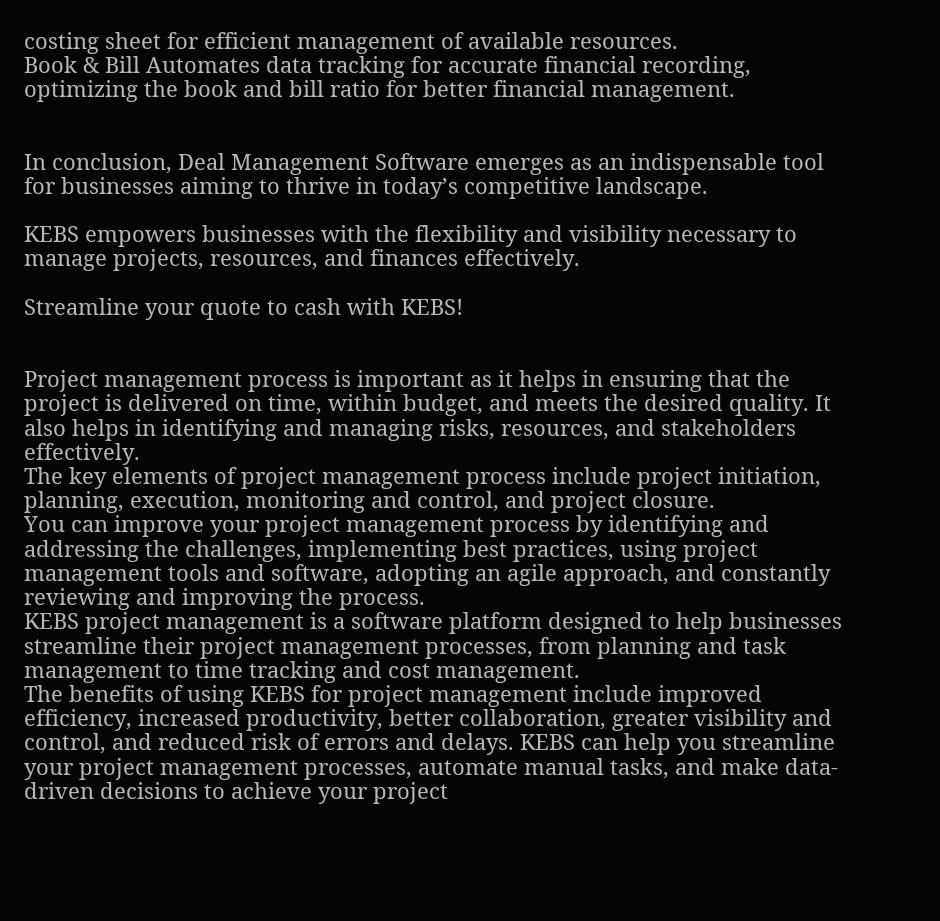costing sheet for efficient management of available resources.
Book & Bill Automates data tracking for accurate financial recording, optimizing the book and bill ratio for better financial management.


In conclusion, Deal Management Software emerges as an indispensable tool for businesses aiming to thrive in today’s competitive landscape.

KEBS empowers businesses with the flexibility and visibility necessary to manage projects, resources, and finances effectively.

Streamline your quote to cash with KEBS!


Project management process is important as it helps in ensuring that the project is delivered on time, within budget, and meets the desired quality. It also helps in identifying and managing risks, resources, and stakeholders effectively.
The key elements of project management process include project initiation, planning, execution, monitoring and control, and project closure.
You can improve your project management process by identifying and addressing the challenges, implementing best practices, using project management tools and software, adopting an agile approach, and constantly reviewing and improving the process.
KEBS project management is a software platform designed to help businesses streamline their project management processes, from planning and task management to time tracking and cost management.
The benefits of using KEBS for project management include improved efficiency, increased productivity, better collaboration, greater visibility and control, and reduced risk of errors and delays. KEBS can help you streamline your project management processes, automate manual tasks, and make data-driven decisions to achieve your project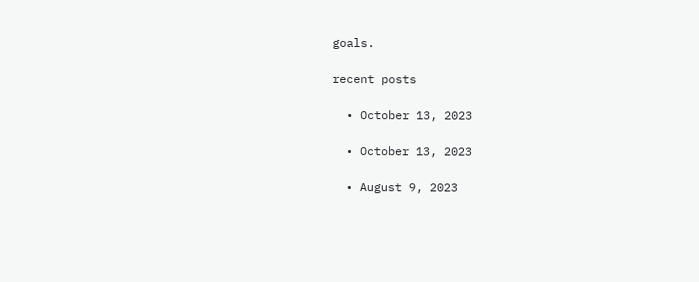goals.

recent posts

  • October 13, 2023

  • October 13, 2023

  • August 9, 2023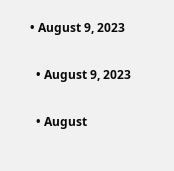• August 9, 2023

  • August 9, 2023

  • August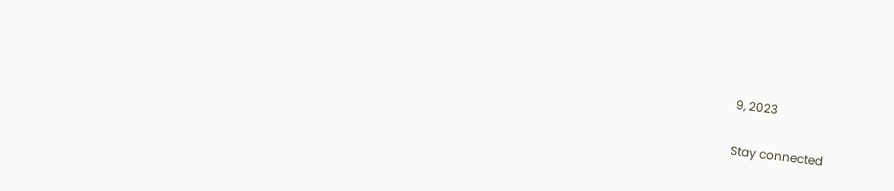9, 2023

Stay connected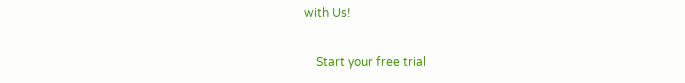with Us!

    Start your free trial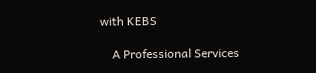with KEBS

    A Professional Services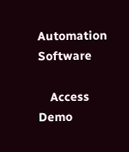Automation Software

    Access Demo